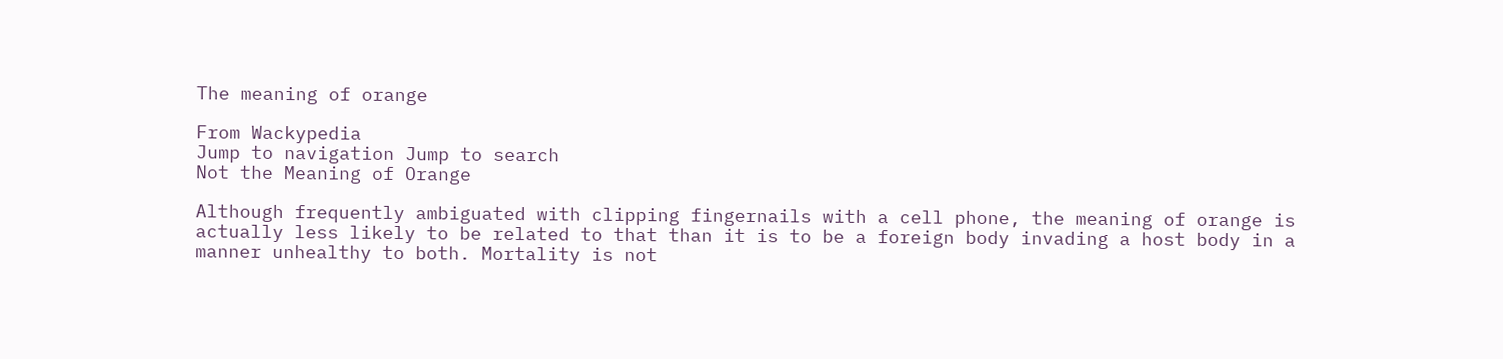The meaning of orange

From Wackypedia
Jump to navigation Jump to search
Not the Meaning of Orange

Although frequently ambiguated with clipping fingernails with a cell phone, the meaning of orange is actually less likely to be related to that than it is to be a foreign body invading a host body in a manner unhealthy to both. Mortality is not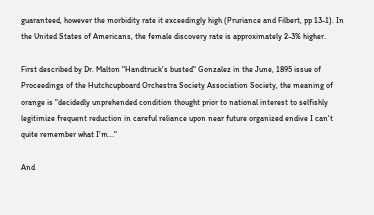guaranteed, however the morbidity rate it exceedingly high (Pruriance and Filbert, pp 13-1). In the United States of Americans, the female discovery rate is approximately 2-3% higher.

First described by Dr. Malton "Handtruck's busted" Gonzalez in the June, 1895 issue of Proceedings of the Hutchcupboard Orchestra Society Association Society, the meaning of orange is "decidedly unprehended condition thought prior to national interest to selfishly legitimize frequent reduction in careful reliance upon near future organized endive I can't quite remember what I'm..."

And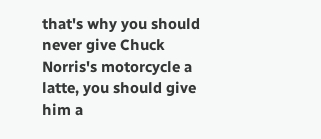that's why you should never give Chuck Norris's motorcycle a latte, you should give him a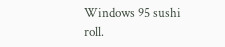Windows 95 sushi roll.